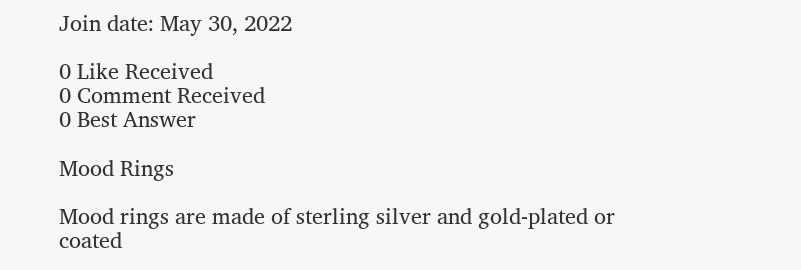Join date: May 30, 2022

0 Like Received
0 Comment Received
0 Best Answer

Mood Rings

Mood rings are made of sterling silver and gold-plated or coated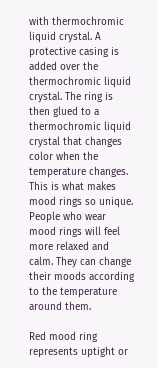with thermochromic liquid crystal. A protective casing is added over the thermochromic liquid crystal. The ring is then glued to a thermochromic liquid crystal that changes color when the temperature changes. This is what makes mood rings so unique. People who wear mood rings will feel more relaxed and calm. They can change their moods according to the temperature around them.

Red mood ring represents uptight or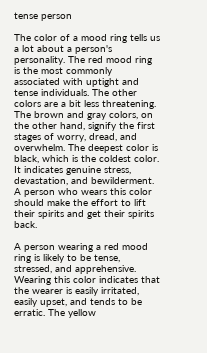tense person

The color of a mood ring tells us a lot about a person's personality. The red mood ring is the most commonly associated with uptight and tense individuals. The other colors are a bit less threatening. The brown and gray colors, on the other hand, signify the first stages of worry, dread, and overwhelm. The deepest color is black, which is the coldest color. It indicates genuine stress, devastation, and bewilderment. A person who wears this color should make the effort to lift their spirits and get their spirits back.

A person wearing a red mood ring is likely to be tense, stressed, and apprehensive. Wearing this color indicates that the wearer is easily irritated, easily upset, and tends to be erratic. The yellow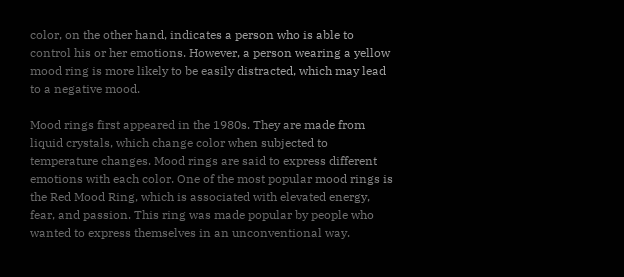color, on the other hand, indicates a person who is able to control his or her emotions. However, a person wearing a yellow mood ring is more likely to be easily distracted, which may lead to a negative mood.

Mood rings first appeared in the 1980s. They are made from liquid crystals, which change color when subjected to temperature changes. Mood rings are said to express different emotions with each color. One of the most popular mood rings is the Red Mood Ring, which is associated with elevated energy, fear, and passion. This ring was made popular by people who wanted to express themselves in an unconventional way.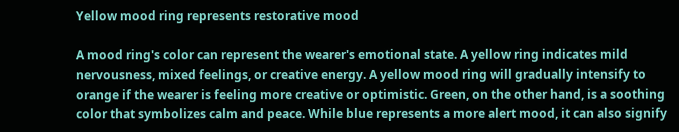Yellow mood ring represents restorative mood

A mood ring's color can represent the wearer's emotional state. A yellow ring indicates mild nervousness, mixed feelings, or creative energy. A yellow mood ring will gradually intensify to orange if the wearer is feeling more creative or optimistic. Green, on the other hand, is a soothing color that symbolizes calm and peace. While blue represents a more alert mood, it can also signify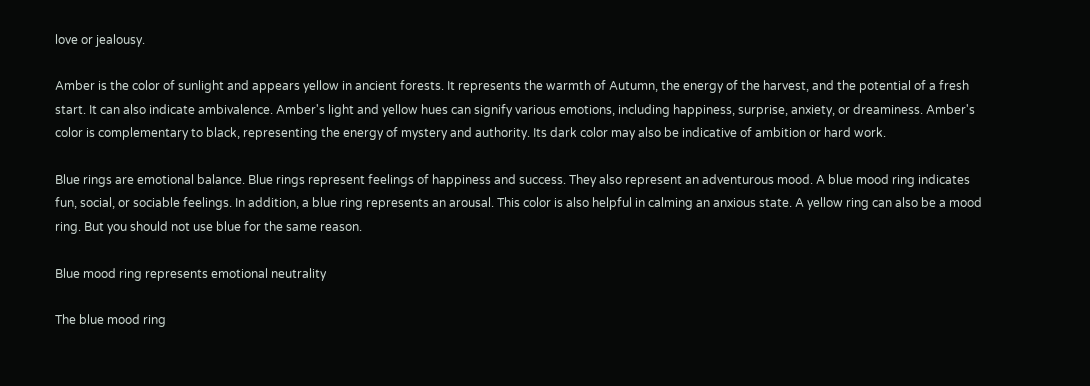love or jealousy.

Amber is the color of sunlight and appears yellow in ancient forests. It represents the warmth of Autumn, the energy of the harvest, and the potential of a fresh start. It can also indicate ambivalence. Amber's light and yellow hues can signify various emotions, including happiness, surprise, anxiety, or dreaminess. Amber's color is complementary to black, representing the energy of mystery and authority. Its dark color may also be indicative of ambition or hard work.

Blue rings are emotional balance. Blue rings represent feelings of happiness and success. They also represent an adventurous mood. A blue mood ring indicates fun, social, or sociable feelings. In addition, a blue ring represents an arousal. This color is also helpful in calming an anxious state. A yellow ring can also be a mood ring. But you should not use blue for the same reason.

Blue mood ring represents emotional neutrality

The blue mood ring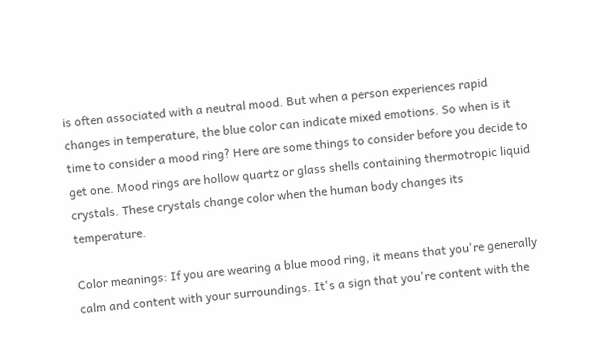is often associated with a neutral mood. But when a person experiences rapid changes in temperature, the blue color can indicate mixed emotions. So when is it time to consider a mood ring? Here are some things to consider before you decide to get one. Mood rings are hollow quartz or glass shells containing thermotropic liquid crystals. These crystals change color when the human body changes its temperature.

Color meanings: If you are wearing a blue mood ring, it means that you're generally calm and content with your surroundings. It's a sign that you're content with the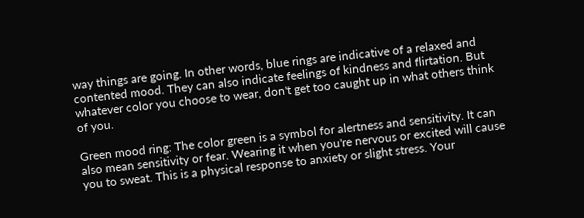way things are going. In other words, blue rings are indicative of a relaxed and contented mood. They can also indicate feelings of kindness and flirtation. But whatever color you choose to wear, don't get too caught up in what others think of you.

Green mood ring: The color green is a symbol for alertness and sensitivity. It can also mean sensitivity or fear. Wearing it when you're nervous or excited will cause you to sweat. This is a physical response to anxiety or slight stress. Your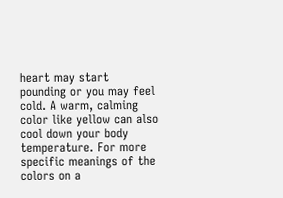heart may start pounding or you may feel cold. A warm, calming color like yellow can also cool down your body temperature. For more specific meanings of the colors on a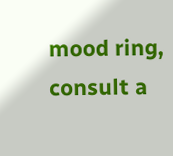mood ring, consult a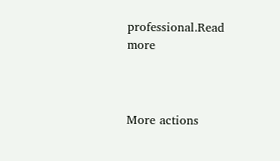professional.Read more



More actions